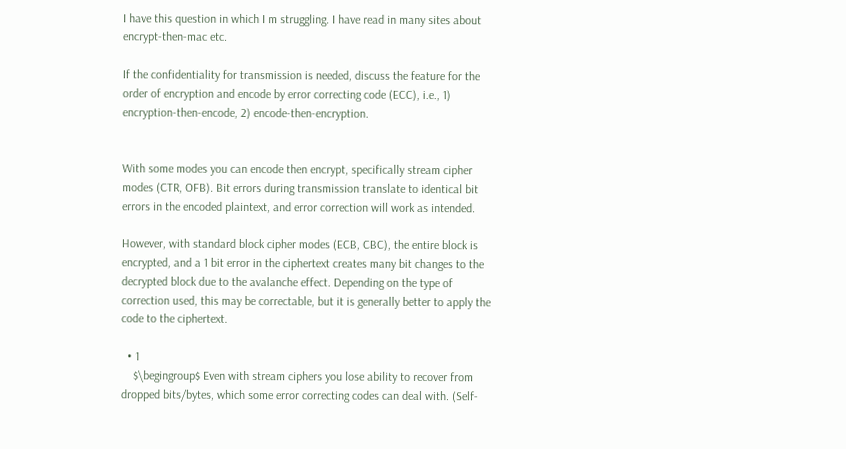I have this question in which I m struggling. I have read in many sites about encrypt-then-mac etc.

If the confidentiality for transmission is needed, discuss the feature for the order of encryption and encode by error correcting code (ECC), i.e., 1) encryption-then-encode, 2) encode-then-encryption.


With some modes you can encode then encrypt, specifically stream cipher modes (CTR, OFB). Bit errors during transmission translate to identical bit errors in the encoded plaintext, and error correction will work as intended.

However, with standard block cipher modes (ECB, CBC), the entire block is encrypted, and a 1 bit error in the ciphertext creates many bit changes to the decrypted block due to the avalanche effect. Depending on the type of correction used, this may be correctable, but it is generally better to apply the code to the ciphertext.

  • 1
    $\begingroup$ Even with stream ciphers you lose ability to recover from dropped bits/bytes, which some error correcting codes can deal with. (Self-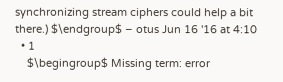synchronizing stream ciphers could help a bit there.) $\endgroup$ – otus Jun 16 '16 at 4:10
  • 1
    $\begingroup$ Missing term: error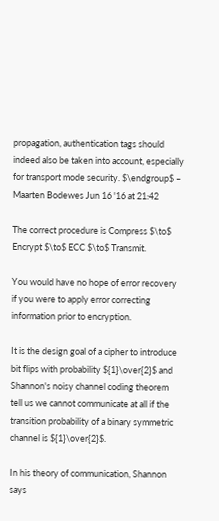propagation, authentication tags should indeed also be taken into account, especially for transport mode security. $\endgroup$ – Maarten Bodewes Jun 16 '16 at 21:42

The correct procedure is Compress $\to$ Encrypt $\to$ ECC $\to$ Transmit.

You would have no hope of error recovery if you were to apply error correcting information prior to encryption.

It is the design goal of a cipher to introduce bit flips with probability ${1}\over{2}$ and Shannon's noisy channel coding theorem tell us we cannot communicate at all if the transition probability of a binary symmetric channel is ${1}\over{2}$.

In his theory of communication, Shannon says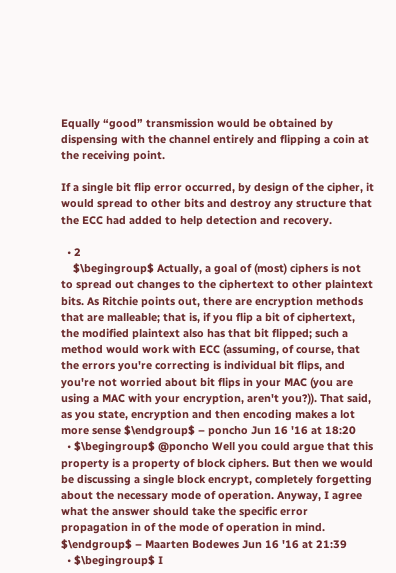Equally “good” transmission would be obtained by dispensing with the channel entirely and flipping a coin at the receiving point.

If a single bit flip error occurred, by design of the cipher, it would spread to other bits and destroy any structure that the ECC had added to help detection and recovery.

  • 2
    $\begingroup$ Actually, a goal of (most) ciphers is not to spread out changes to the ciphertext to other plaintext bits. As Ritchie points out, there are encryption methods that are malleable; that is, if you flip a bit of ciphertext, the modified plaintext also has that bit flipped; such a method would work with ECC (assuming, of course, that the errors you're correcting is individual bit flips, and you're not worried about bit flips in your MAC (you are using a MAC with your encryption, aren't you?)). That said, as you state, encryption and then encoding makes a lot more sense $\endgroup$ – poncho Jun 16 '16 at 18:20
  • $\begingroup$ @poncho Well you could argue that this property is a property of block ciphers. But then we would be discussing a single block encrypt, completely forgetting about the necessary mode of operation. Anyway, I agree what the answer should take the specific error propagation in of the mode of operation in mind. $\endgroup$ – Maarten Bodewes Jun 16 '16 at 21:39
  • $\begingroup$ I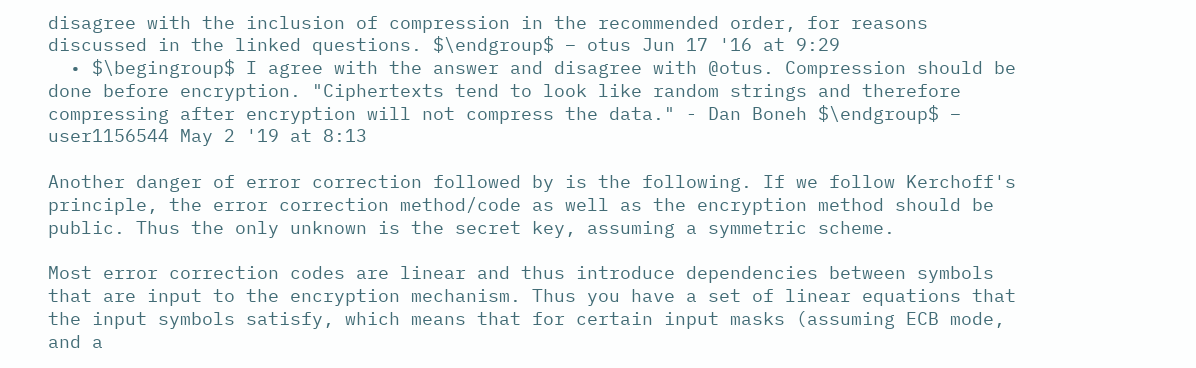disagree with the inclusion of compression in the recommended order, for reasons discussed in the linked questions. $\endgroup$ – otus Jun 17 '16 at 9:29
  • $\begingroup$ I agree with the answer and disagree with @otus. Compression should be done before encryption. "Ciphertexts tend to look like random strings and therefore compressing after encryption will not compress the data." - Dan Boneh $\endgroup$ – user1156544 May 2 '19 at 8:13

Another danger of error correction followed by is the following. If we follow Kerchoff's principle, the error correction method/code as well as the encryption method should be public. Thus the only unknown is the secret key, assuming a symmetric scheme.

Most error correction codes are linear and thus introduce dependencies between symbols that are input to the encryption mechanism. Thus you have a set of linear equations that the input symbols satisfy, which means that for certain input masks (assuming ECB mode, and a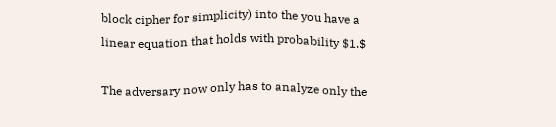block cipher for simplicity) into the you have a linear equation that holds with probability $1.$

The adversary now only has to analyze only the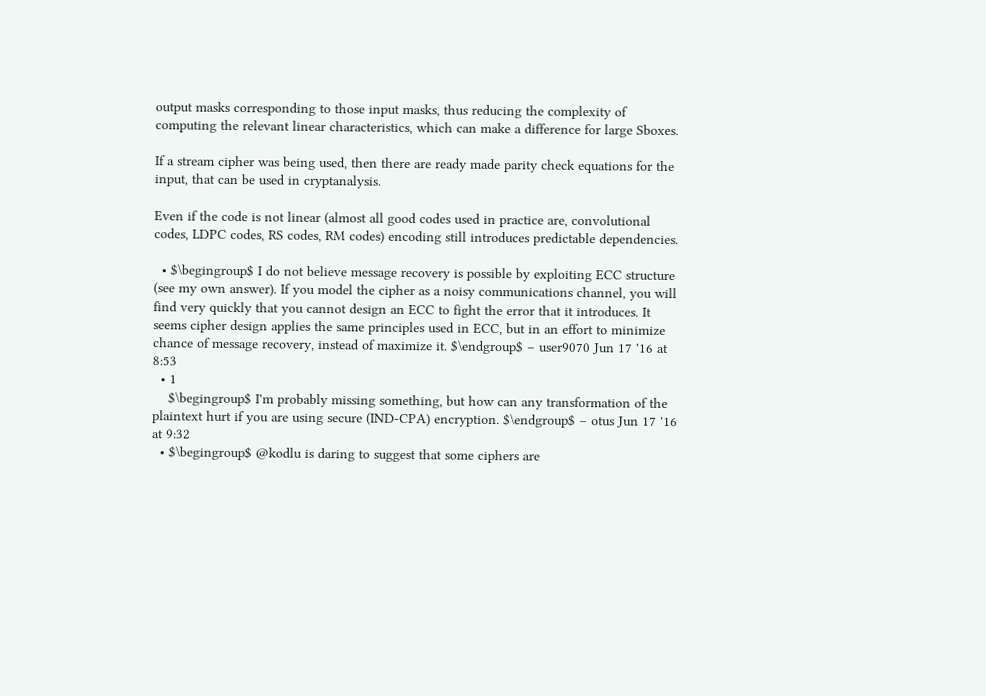output masks corresponding to those input masks, thus reducing the complexity of computing the relevant linear characteristics, which can make a difference for large Sboxes.

If a stream cipher was being used, then there are ready made parity check equations for the input, that can be used in cryptanalysis.

Even if the code is not linear (almost all good codes used in practice are, convolutional codes, LDPC codes, RS codes, RM codes) encoding still introduces predictable dependencies.

  • $\begingroup$ I do not believe message recovery is possible by exploiting ECC structure (see my own answer). If you model the cipher as a noisy communications channel, you will find very quickly that you cannot design an ECC to fight the error that it introduces. It seems cipher design applies the same principles used in ECC, but in an effort to minimize chance of message recovery, instead of maximize it. $\endgroup$ – user9070 Jun 17 '16 at 8:53
  • 1
    $\begingroup$ I'm probably missing something, but how can any transformation of the plaintext hurt if you are using secure (IND-CPA) encryption. $\endgroup$ – otus Jun 17 '16 at 9:32
  • $\begingroup$ @kodlu is daring to suggest that some ciphers are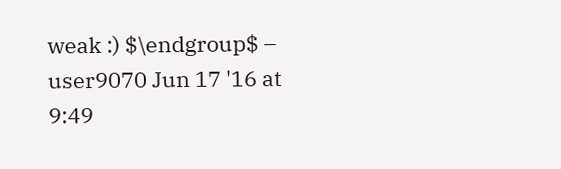weak :) $\endgroup$ – user9070 Jun 17 '16 at 9:49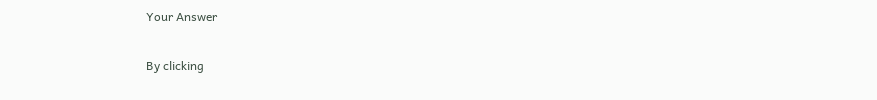Your Answer

By clicking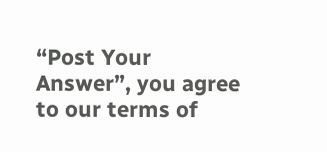“Post Your Answer”, you agree to our terms of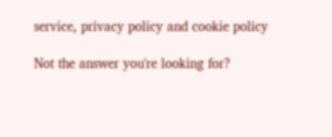service, privacy policy and cookie policy

Not the answer you're looking for?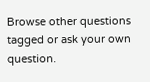Browse other questions tagged or ask your own question.